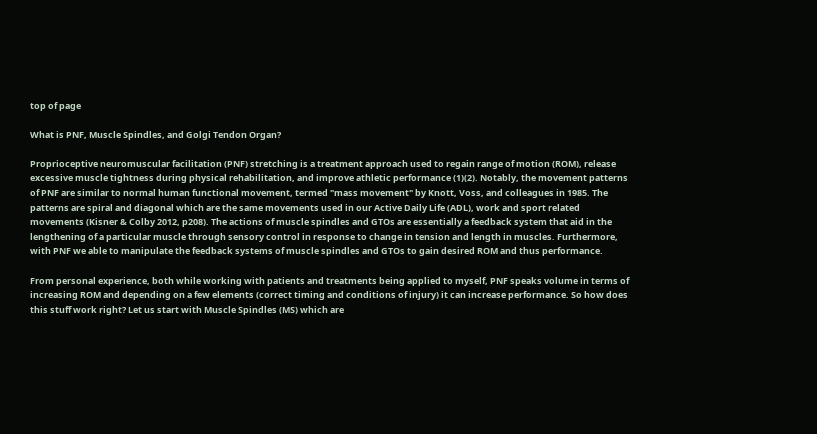top of page

What is PNF, Muscle Spindles, and Golgi Tendon Organ?

Proprioceptive neuromuscular facilitation (PNF) stretching is a treatment approach used to regain range of motion (ROM), release excessive muscle tightness during physical rehabilitation, and improve athletic performance (1)(2). Notably, the movement patterns of PNF are similar to normal human functional movement, termed "mass movement" by Knott, Voss, and colleagues in 1985. The patterns are spiral and diagonal which are the same movements used in our Active Daily Life (ADL), work and sport related movements (Kisner & Colby 2012, p208). The actions of muscle spindles and GTOs are essentially a feedback system that aid in the lengthening of a particular muscle through sensory control in response to change in tension and length in muscles. Furthermore, with PNF we able to manipulate the feedback systems of muscle spindles and GTOs to gain desired ROM and thus performance.

From personal experience, both while working with patients and treatments being applied to myself, PNF speaks volume in terms of increasing ROM and depending on a few elements (correct timing and conditions of injury) it can increase performance. So how does this stuff work right? Let us start with Muscle Spindles (MS) which are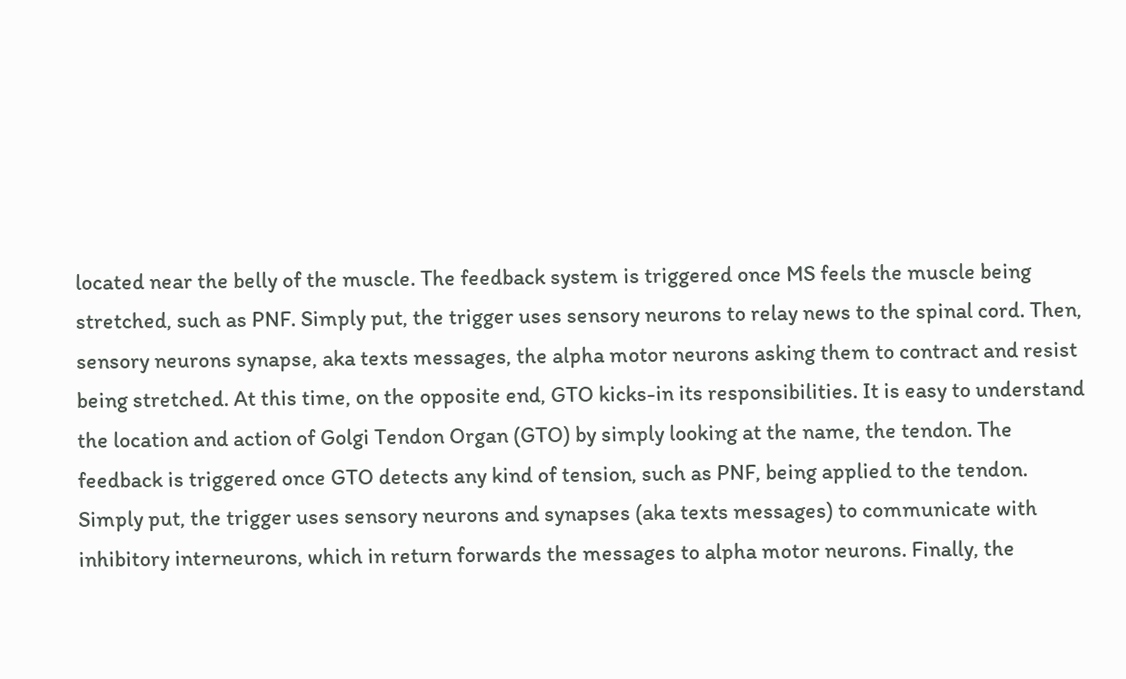located near the belly of the muscle. The feedback system is triggered once MS feels the muscle being stretched, such as PNF. Simply put, the trigger uses sensory neurons to relay news to the spinal cord. Then, sensory neurons synapse, aka texts messages, the alpha motor neurons asking them to contract and resist being stretched. At this time, on the opposite end, GTO kicks-in its responsibilities. It is easy to understand the location and action of Golgi Tendon Organ (GTO) by simply looking at the name, the tendon. The feedback is triggered once GTO detects any kind of tension, such as PNF, being applied to the tendon. Simply put, the trigger uses sensory neurons and synapses (aka texts messages) to communicate with inhibitory interneurons, which in return forwards the messages to alpha motor neurons. Finally, the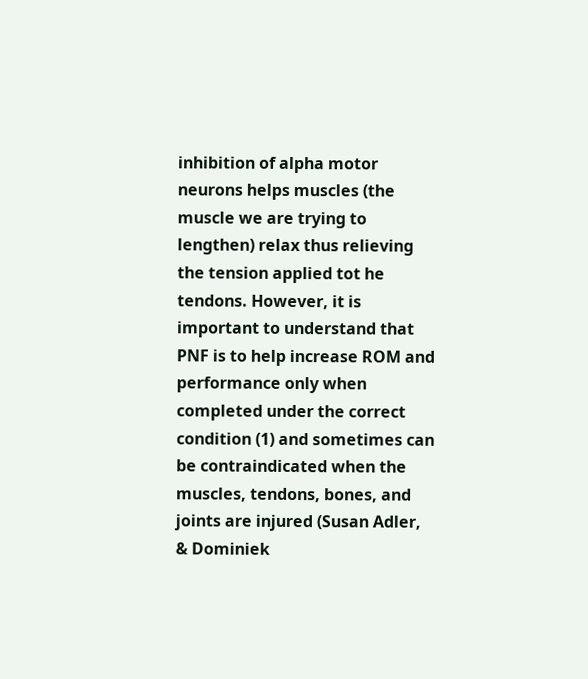inhibition of alpha motor neurons helps muscles (the muscle we are trying to lengthen) relax thus relieving the tension applied tot he tendons. However, it is important to understand that PNF is to help increase ROM and performance only when completed under the correct condition (1) and sometimes can be contraindicated when the muscles, tendons, bones, and joints are injured (Susan Adler, & Dominiek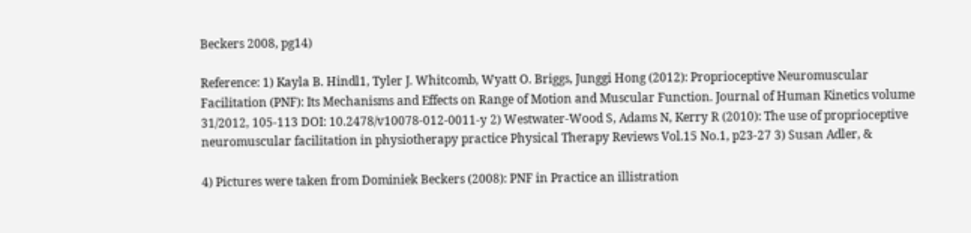Beckers 2008, pg14)

Reference: 1) Kayla B. Hindl1, Tyler J. Whitcomb, Wyatt O. Briggs, Junggi Hong (2012): Proprioceptive Neuromuscular Facilitation (PNF): Its Mechanisms and Effects on Range of Motion and Muscular Function. Journal of Human Kinetics volume 31/2012, 105-113 DOI: 10.2478/v10078-012-0011-y 2) Westwater-Wood S, Adams N, Kerry R (2010): The use of proprioceptive neuromuscular facilitation in physiotherapy practice Physical Therapy Reviews Vol.15 No.1, p23-27 3) Susan Adler, &

4) Pictures were taken from Dominiek Beckers (2008): PNF in Practice an illistration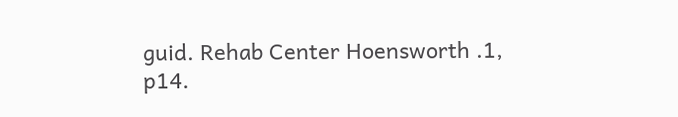guid. Rehab Center Hoensworth .1, p14.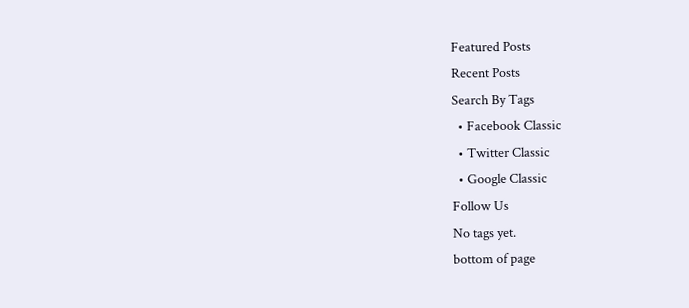Featured Posts
Recent Posts
Search By Tags
  • Facebook Classic
  • Twitter Classic
  • Google Classic
Follow Us
No tags yet.
bottom of page